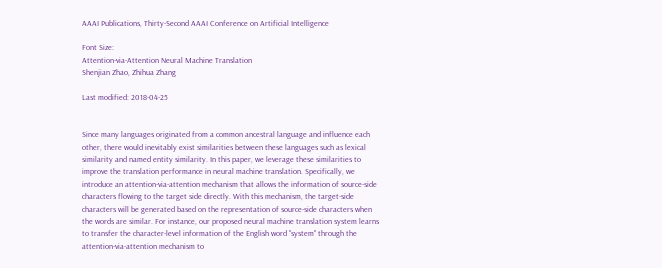AAAI Publications, Thirty-Second AAAI Conference on Artificial Intelligence

Font Size:
Attention-via-Attention Neural Machine Translation
Shenjian Zhao, Zhihua Zhang

Last modified: 2018-04-25


Since many languages originated from a common ancestral language and influence each other, there would inevitably exist similarities between these languages such as lexical similarity and named entity similarity. In this paper, we leverage these similarities to improve the translation performance in neural machine translation. Specifically, we introduce an attention-via-attention mechanism that allows the information of source-side characters flowing to the target side directly. With this mechanism, the target-side characters will be generated based on the representation of source-side characters when the words are similar. For instance, our proposed neural machine translation system learns to transfer the character-level information of the English word "system" through the attention-via-attention mechanism to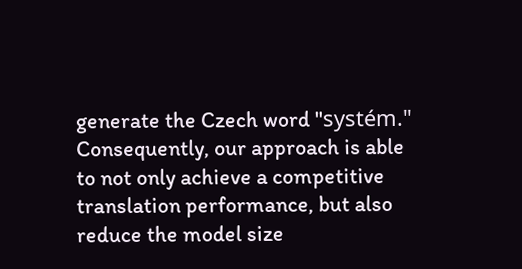generate the Czech word "systém." Consequently, our approach is able to not only achieve a competitive translation performance, but also reduce the model size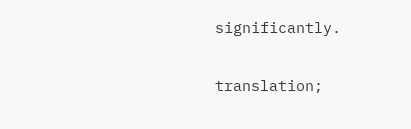significantly.


translation;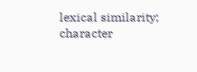lexical similarity; character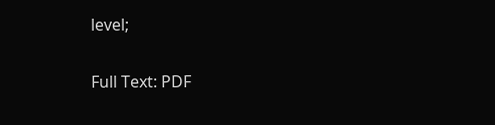level;

Full Text: PDF